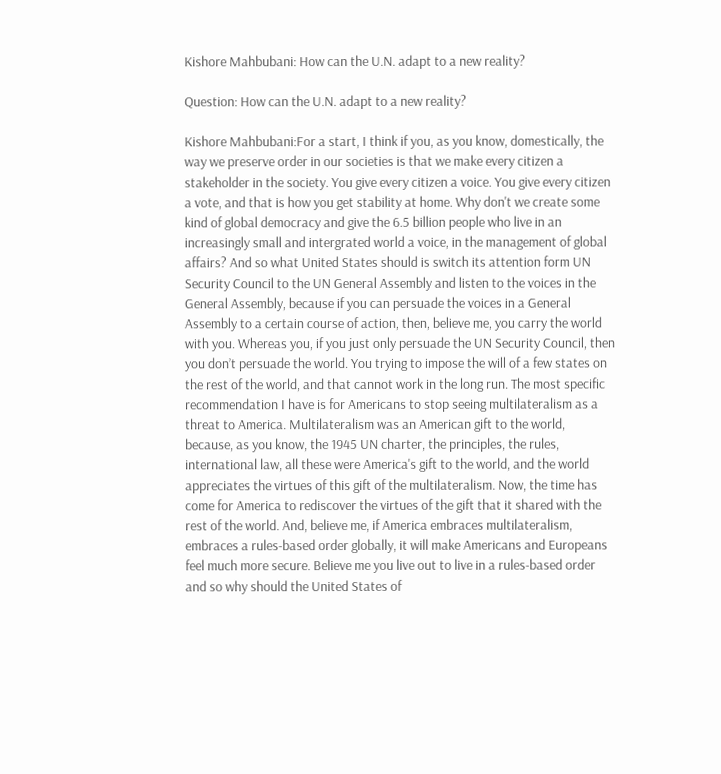Kishore Mahbubani: How can the U.N. adapt to a new reality?

Question: How can the U.N. adapt to a new reality?

Kishore Mahbubani:For a start, I think if you, as you know, domestically, the way we preserve order in our societies is that we make every citizen a stakeholder in the society. You give every citizen a voice. You give every citizen a vote, and that is how you get stability at home. Why don't we create some kind of global democracy and give the 6.5 billion people who live in an increasingly small and intergrated world a voice, in the management of global affairs? And so what United States should is switch its attention form UN Security Council to the UN General Assembly and listen to the voices in the General Assembly, because if you can persuade the voices in a General Assembly to a certain course of action, then, believe me, you carry the world with you. Whereas you, if you just only persuade the UN Security Council, then you don’t persuade the world. You trying to impose the will of a few states on the rest of the world, and that cannot work in the long run. The most specific recommendation I have is for Americans to stop seeing multilateralism as a threat to America. Multilateralism was an American gift to the world, because, as you know, the 1945 UN charter, the principles, the rules, international law, all these were America's gift to the world, and the world appreciates the virtues of this gift of the multilateralism. Now, the time has come for America to rediscover the virtues of the gift that it shared with the rest of the world. And, believe me, if America embraces multilateralism, embraces a rules-based order globally, it will make Americans and Europeans feel much more secure. Believe me you live out to live in a rules-based order and so why should the United States of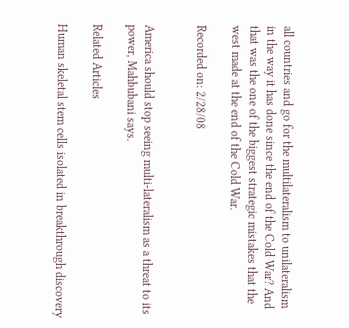all countries and go for the multilateralism to unilateralism in the way it has done since the end of the Cold War? And that was the one of the biggest strategic mistakes that the west made at the end of the Cold War.

Recorded on: 2/28/08


America should stop seeing multi-lateralism as a threat to its power, Mahbubani says.

Related Articles

Human skeletal stem cells isolated in breakthrough discovery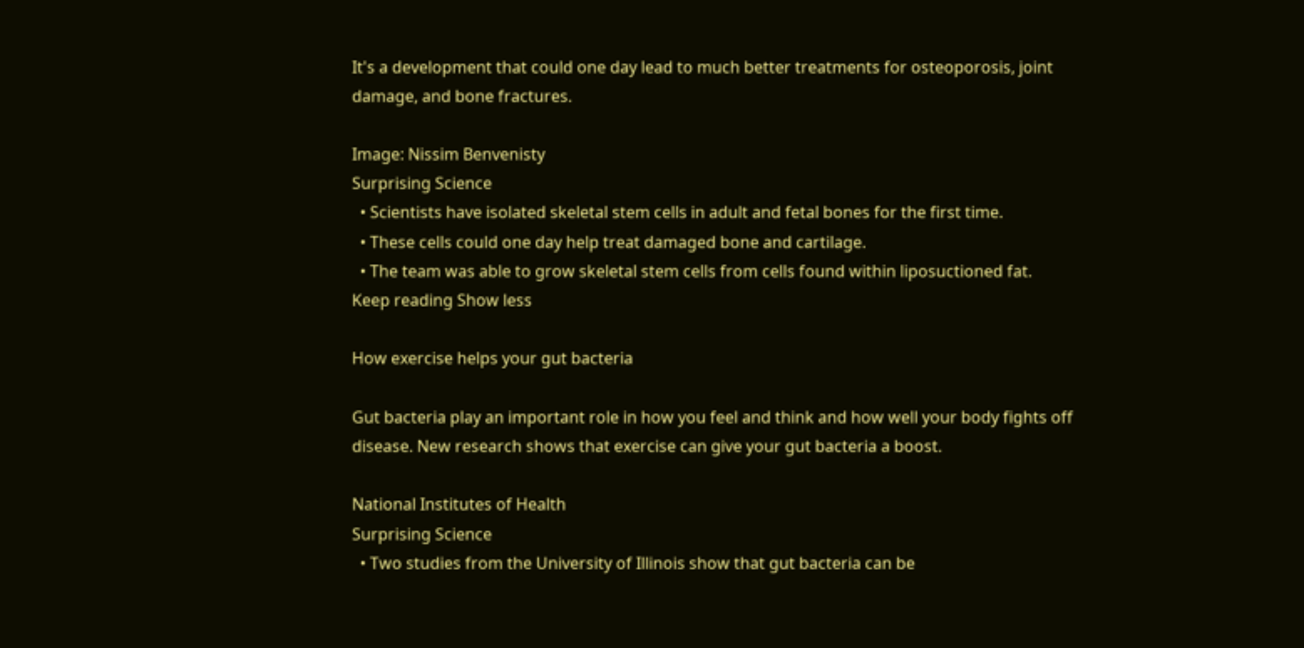It's a development that could one day lead to much better treatments for osteoporosis, joint damage, and bone fractures.

Image: Nissim Benvenisty
Surprising Science
  • Scientists have isolated skeletal stem cells in adult and fetal bones for the first time.
  • These cells could one day help treat damaged bone and cartilage.
  • The team was able to grow skeletal stem cells from cells found within liposuctioned fat.
Keep reading Show less

How exercise helps your gut bacteria

Gut bacteria play an important role in how you feel and think and how well your body fights off disease. New research shows that exercise can give your gut bacteria a boost.

National Institutes of Health
Surprising Science
  • Two studies from the University of Illinois show that gut bacteria can be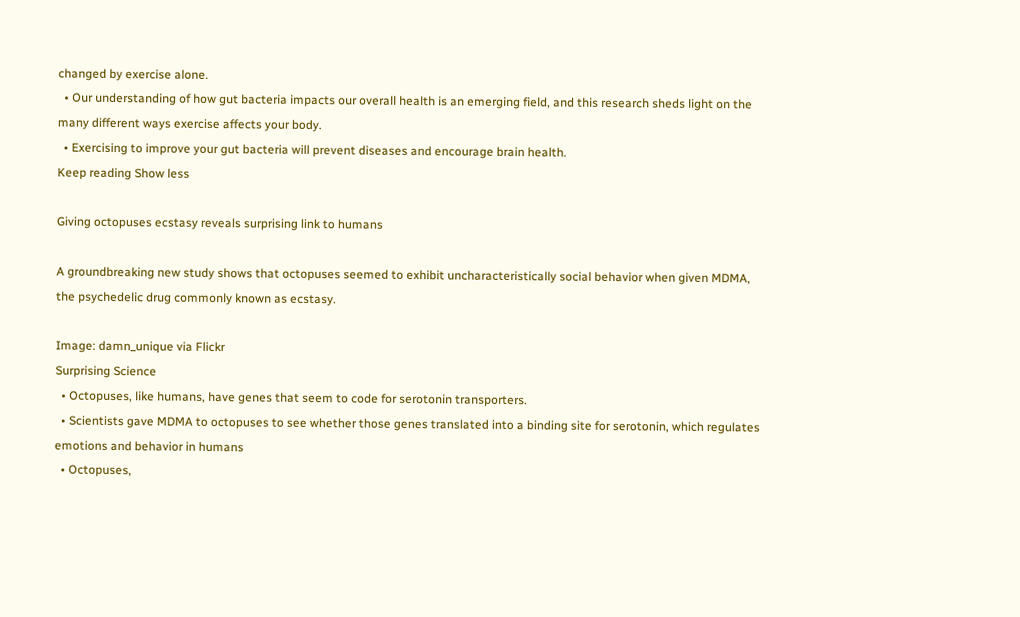changed by exercise alone.
  • Our understanding of how gut bacteria impacts our overall health is an emerging field, and this research sheds light on the many different ways exercise affects your body.
  • Exercising to improve your gut bacteria will prevent diseases and encourage brain health.
Keep reading Show less

Giving octopuses ecstasy reveals surprising link to humans

A groundbreaking new study shows that octopuses seemed to exhibit uncharacteristically social behavior when given MDMA, the psychedelic drug commonly known as ecstasy.

Image: damn_unique via Flickr
Surprising Science
  • Octopuses, like humans, have genes that seem to code for serotonin transporters.
  • Scientists gave MDMA to octopuses to see whether those genes translated into a binding site for serotonin, which regulates emotions and behavior in humans
  • Octopuses,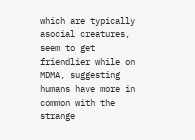which are typically asocial creatures, seem to get friendlier while on MDMA, suggesting humans have more in common with the strange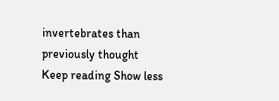invertebrates than previously thought
Keep reading Show less